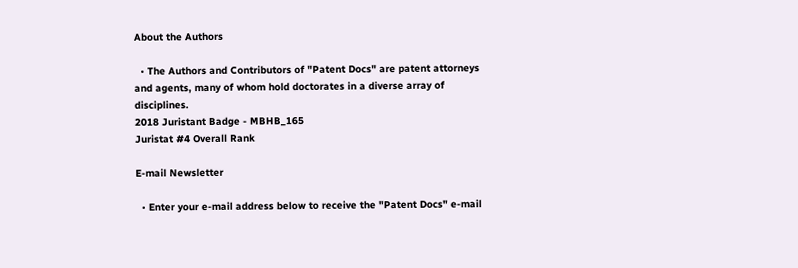About the Authors

  • The Authors and Contributors of "Patent Docs" are patent attorneys and agents, many of whom hold doctorates in a diverse array of disciplines.
2018 Juristant Badge - MBHB_165
Juristat #4 Overall Rank

E-mail Newsletter

  • Enter your e-mail address below to receive the "Patent Docs" e-mail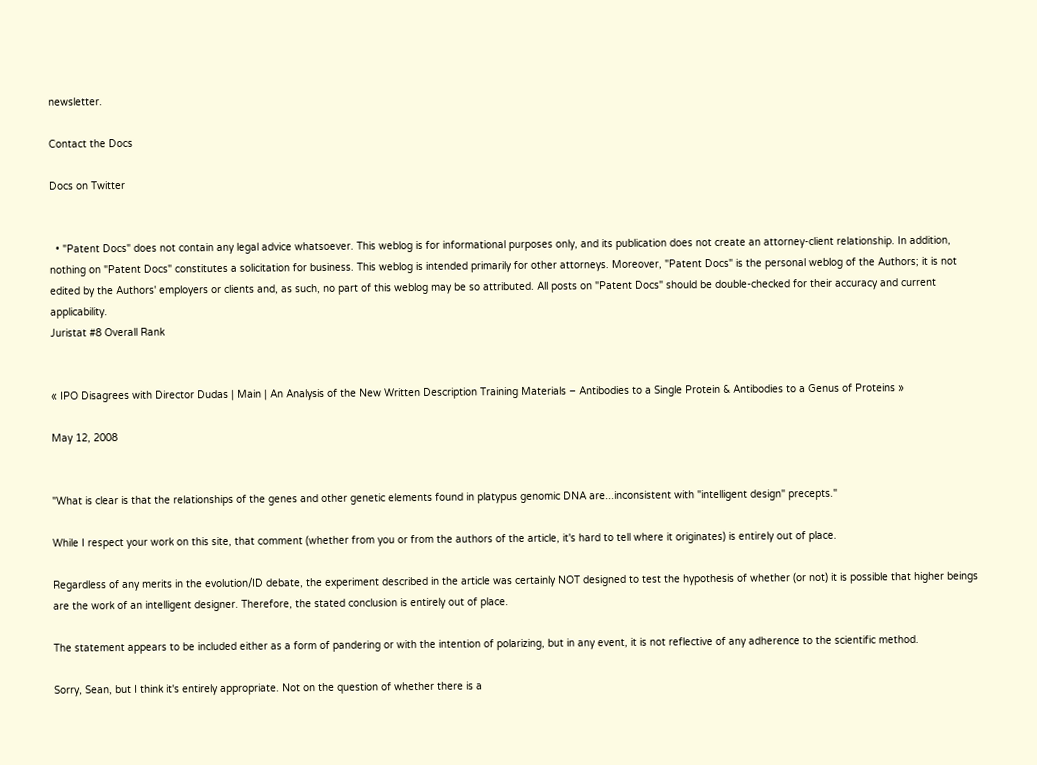newsletter.

Contact the Docs

Docs on Twitter


  • "Patent Docs" does not contain any legal advice whatsoever. This weblog is for informational purposes only, and its publication does not create an attorney-client relationship. In addition, nothing on "Patent Docs" constitutes a solicitation for business. This weblog is intended primarily for other attorneys. Moreover, "Patent Docs" is the personal weblog of the Authors; it is not edited by the Authors' employers or clients and, as such, no part of this weblog may be so attributed. All posts on "Patent Docs" should be double-checked for their accuracy and current applicability.
Juristat #8 Overall Rank


« IPO Disagrees with Director Dudas | Main | An Analysis of the New Written Description Training Materials – Antibodies to a Single Protein & Antibodies to a Genus of Proteins »

May 12, 2008


"What is clear is that the relationships of the genes and other genetic elements found in platypus genomic DNA are...inconsistent with "intelligent design" precepts."

While I respect your work on this site, that comment (whether from you or from the authors of the article, it's hard to tell where it originates) is entirely out of place.

Regardless of any merits in the evolution/ID debate, the experiment described in the article was certainly NOT designed to test the hypothesis of whether (or not) it is possible that higher beings are the work of an intelligent designer. Therefore, the stated conclusion is entirely out of place.

The statement appears to be included either as a form of pandering or with the intention of polarizing, but in any event, it is not reflective of any adherence to the scientific method.

Sorry, Sean, but I think it's entirely appropriate. Not on the question of whether there is a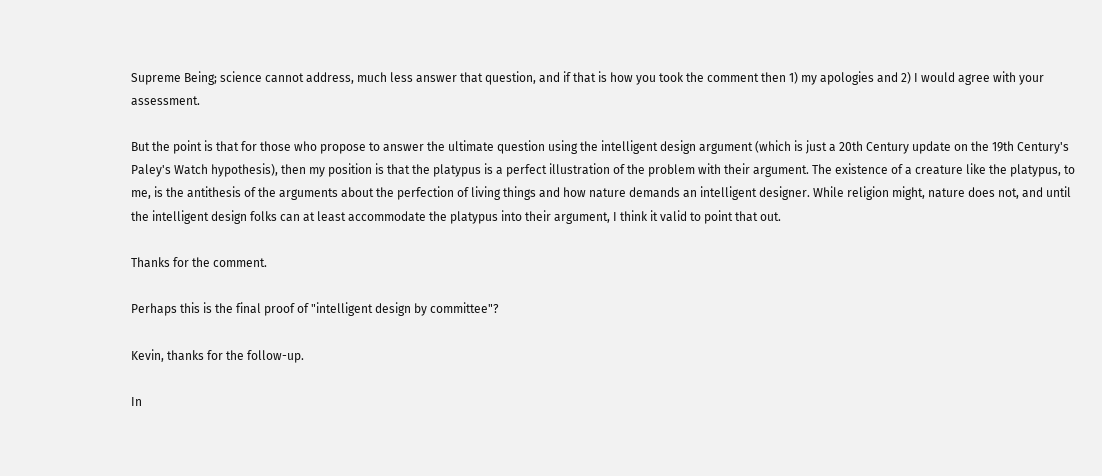Supreme Being; science cannot address, much less answer that question, and if that is how you took the comment then 1) my apologies and 2) I would agree with your assessment.

But the point is that for those who propose to answer the ultimate question using the intelligent design argument (which is just a 20th Century update on the 19th Century's Paley's Watch hypothesis), then my position is that the platypus is a perfect illustration of the problem with their argument. The existence of a creature like the platypus, to me, is the antithesis of the arguments about the perfection of living things and how nature demands an intelligent designer. While religion might, nature does not, and until the intelligent design folks can at least accommodate the platypus into their argument, I think it valid to point that out.

Thanks for the comment.

Perhaps this is the final proof of "intelligent design by committee"?

Kevin, thanks for the follow-up.

In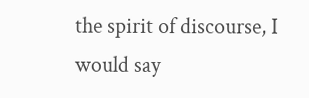the spirit of discourse, I would say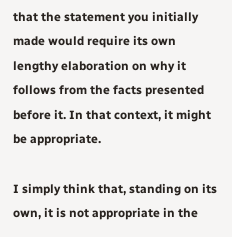that the statement you initially made would require its own lengthy elaboration on why it follows from the facts presented before it. In that context, it might be appropriate.

I simply think that, standing on its own, it is not appropriate in the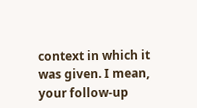context in which it was given. I mean, your follow-up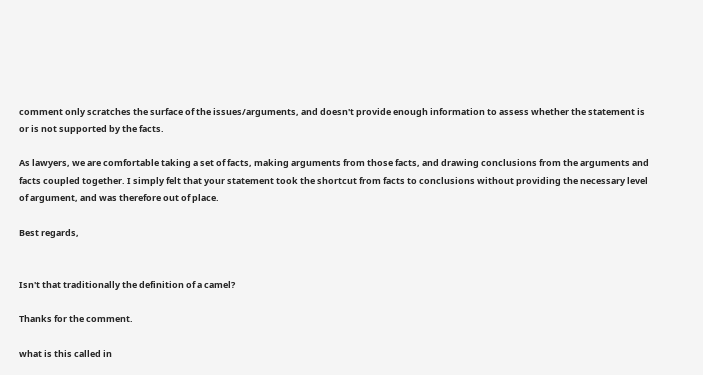comment only scratches the surface of the issues/arguments, and doesn't provide enough information to assess whether the statement is or is not supported by the facts.

As lawyers, we are comfortable taking a set of facts, making arguments from those facts, and drawing conclusions from the arguments and facts coupled together. I simply felt that your statement took the shortcut from facts to conclusions without providing the necessary level of argument, and was therefore out of place.

Best regards,


Isn't that traditionally the definition of a camel?

Thanks for the comment.

what is this called in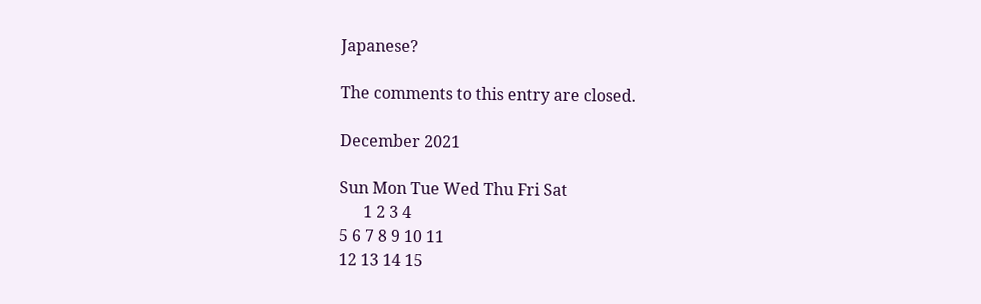Japanese?

The comments to this entry are closed.

December 2021

Sun Mon Tue Wed Thu Fri Sat
      1 2 3 4
5 6 7 8 9 10 11
12 13 14 15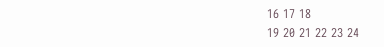16 17 18
19 20 21 22 23 24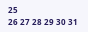25
26 27 28 29 30 31